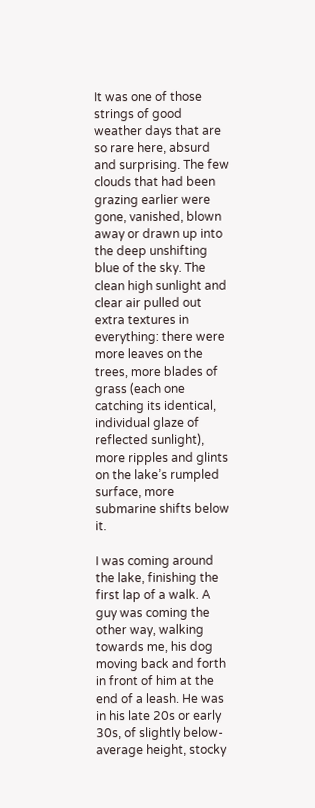It was one of those strings of good weather days that are so rare here, absurd and surprising. The few clouds that had been grazing earlier were gone, vanished, blown away or drawn up into the deep unshifting blue of the sky. The clean high sunlight and clear air pulled out extra textures in everything: there were more leaves on the trees, more blades of grass (each one catching its identical, individual glaze of reflected sunlight), more ripples and glints on the lake’s rumpled surface, more submarine shifts below it.

I was coming around the lake, finishing the first lap of a walk. A guy was coming the other way, walking towards me, his dog moving back and forth in front of him at the end of a leash. He was in his late 20s or early 30s, of slightly below-average height, stocky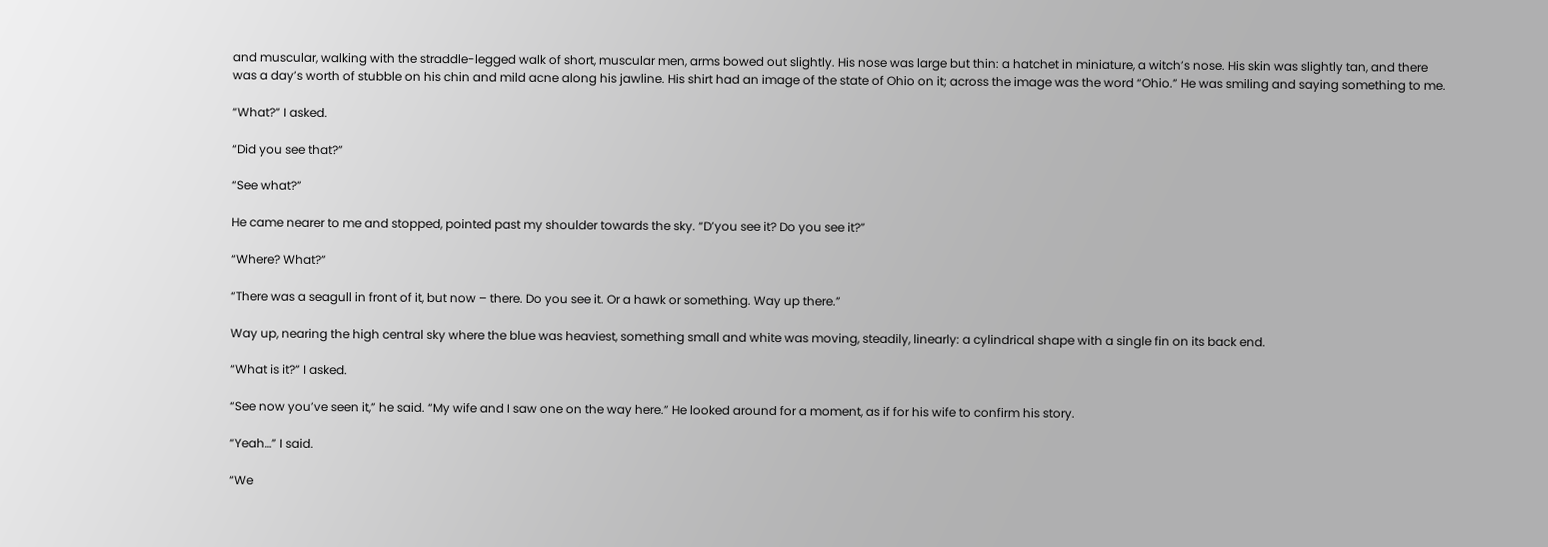and muscular, walking with the straddle-legged walk of short, muscular men, arms bowed out slightly. His nose was large but thin: a hatchet in miniature, a witch’s nose. His skin was slightly tan, and there was a day’s worth of stubble on his chin and mild acne along his jawline. His shirt had an image of the state of Ohio on it; across the image was the word “Ohio.” He was smiling and saying something to me.

“What?” I asked.

“Did you see that?”

“See what?”

He came nearer to me and stopped, pointed past my shoulder towards the sky. “D’you see it? Do you see it?”

“Where? What?”

“There was a seagull in front of it, but now – there. Do you see it. Or a hawk or something. Way up there.”

Way up, nearing the high central sky where the blue was heaviest, something small and white was moving, steadily, linearly: a cylindrical shape with a single fin on its back end.

“What is it?” I asked.

“See now you’ve seen it,” he said. “My wife and I saw one on the way here.” He looked around for a moment, as if for his wife to confirm his story.

“Yeah…” I said.

“We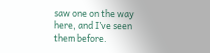saw one on the way here, and I’ve seen them before.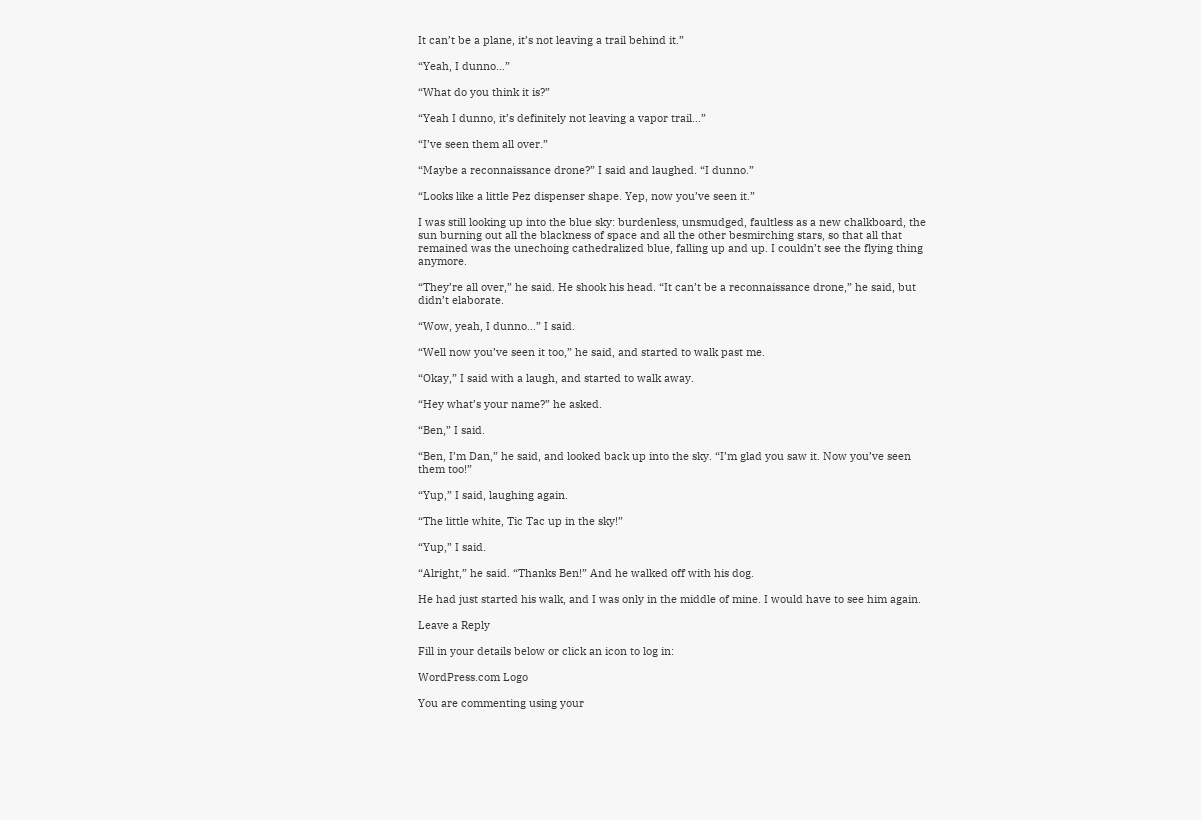It can’t be a plane, it’s not leaving a trail behind it.”

“Yeah, I dunno…”

“What do you think it is?”

“Yeah I dunno, it’s definitely not leaving a vapor trail…”

“I’ve seen them all over.”

“Maybe a reconnaissance drone?” I said and laughed. “I dunno.”

“Looks like a little Pez dispenser shape. Yep, now you’ve seen it.”

I was still looking up into the blue sky: burdenless, unsmudged, faultless as a new chalkboard, the sun burning out all the blackness of space and all the other besmirching stars, so that all that remained was the unechoing cathedralized blue, falling up and up. I couldn’t see the flying thing anymore.

“They’re all over,” he said. He shook his head. “It can’t be a reconnaissance drone,” he said, but didn’t elaborate.

“Wow, yeah, I dunno…” I said.

“Well now you’ve seen it too,” he said, and started to walk past me.

“Okay,” I said with a laugh, and started to walk away.

“Hey what’s your name?” he asked.

“Ben,” I said.

“Ben, I’m Dan,” he said, and looked back up into the sky. “I’m glad you saw it. Now you’ve seen them too!”

“Yup,” I said, laughing again.

“The little white, Tic Tac up in the sky!”

“Yup,” I said.

“Alright,” he said. “Thanks Ben!” And he walked off with his dog.

He had just started his walk, and I was only in the middle of mine. I would have to see him again.

Leave a Reply

Fill in your details below or click an icon to log in:

WordPress.com Logo

You are commenting using your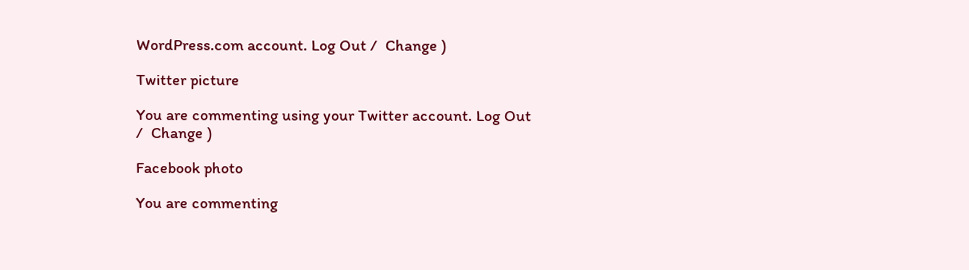WordPress.com account. Log Out /  Change )

Twitter picture

You are commenting using your Twitter account. Log Out /  Change )

Facebook photo

You are commenting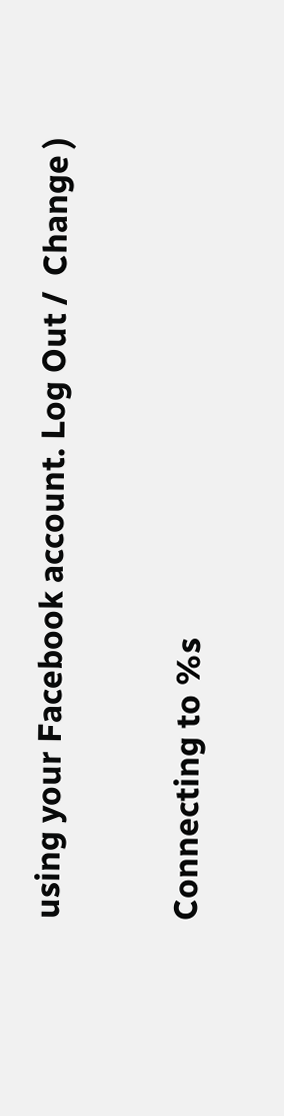using your Facebook account. Log Out /  Change )

Connecting to %s